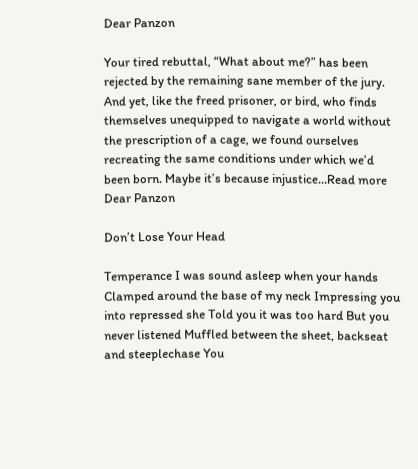Dear Panzon

Your tired rebuttal, “What about me?” has been rejected by the remaining sane member of the jury. And yet, like the freed prisoner, or bird, who finds themselves unequipped to navigate a world without the prescription of a cage, we found ourselves recreating the same conditions under which we’d been born. Maybe it’s because injustice…Read more Dear Panzon

Don’t Lose Your Head

Temperance I was sound asleep when your hands Clamped around the base of my neck Impressing you into repressed she Told you it was too hard But you never listened Muffled between the sheet, backseat and steeplechase You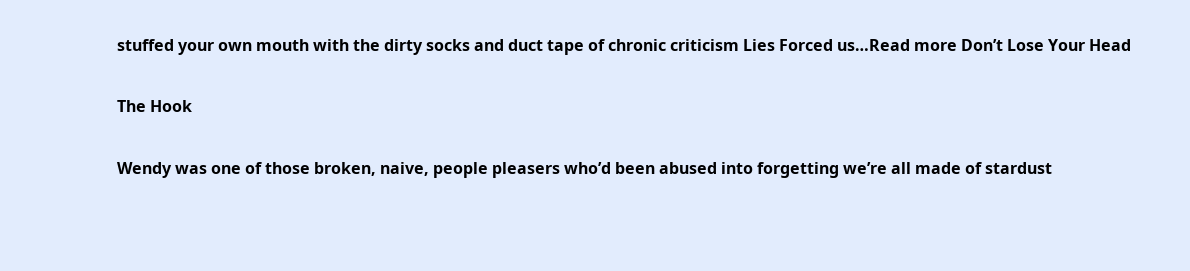stuffed your own mouth with the dirty socks and duct tape of chronic criticism Lies Forced us…Read more Don’t Lose Your Head

The Hook

Wendy was one of those broken, naive, people pleasers who’d been abused into forgetting we’re all made of stardust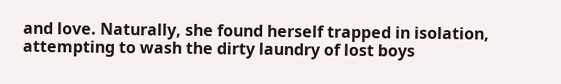and love. Naturally, she found herself trapped in isolation, attempting to wash the dirty laundry of lost boys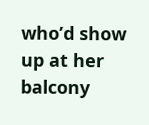who’d show up at her balcony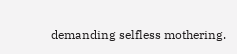demanding selfless mothering.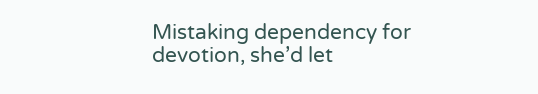Mistaking dependency for devotion, she’d let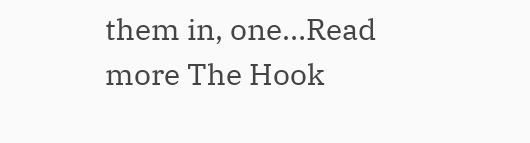them in, one…Read more The Hook